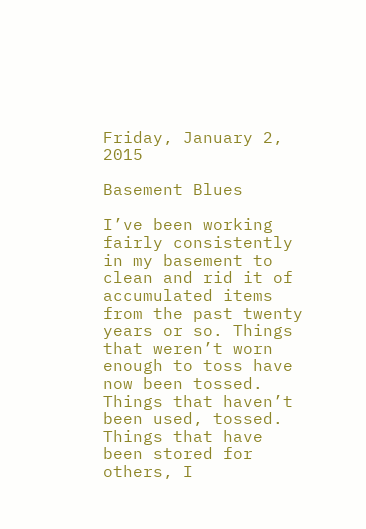Friday, January 2, 2015

Basement Blues

I’ve been working fairly consistently in my basement to clean and rid it of accumulated items from the past twenty years or so. Things that weren’t worn enough to toss have now been tossed. Things that haven’t been used, tossed. Things that have been stored for others, I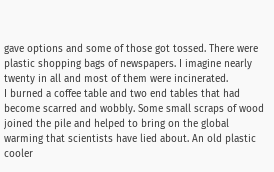gave options and some of those got tossed. There were plastic shopping bags of newspapers. I imagine nearly twenty in all and most of them were incinerated.
I burned a coffee table and two end tables that had become scarred and wobbly. Some small scraps of wood joined the pile and helped to bring on the global warming that scientists have lied about. An old plastic cooler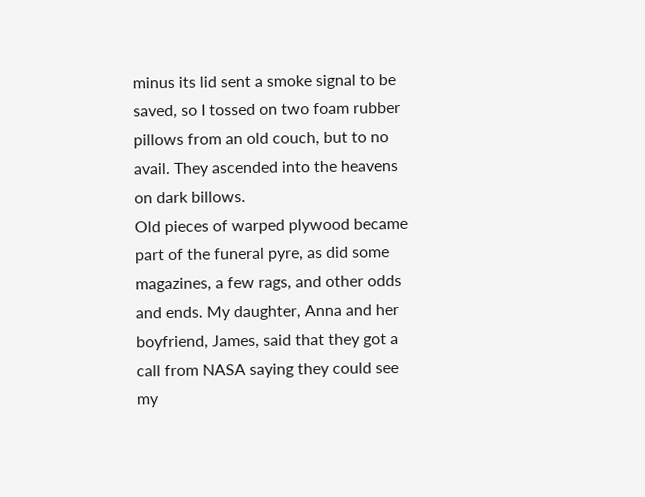minus its lid sent a smoke signal to be saved, so I tossed on two foam rubber pillows from an old couch, but to no avail. They ascended into the heavens on dark billows.
Old pieces of warped plywood became part of the funeral pyre, as did some magazines, a few rags, and other odds and ends. My daughter, Anna and her boyfriend, James, said that they got a call from NASA saying they could see my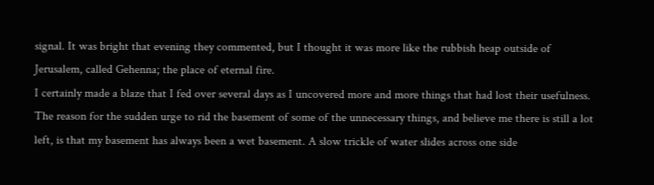signal. It was bright that evening they commented, but I thought it was more like the rubbish heap outside of Jerusalem, called Gehenna; the place of eternal fire.
I certainly made a blaze that I fed over several days as I uncovered more and more things that had lost their usefulness.
The reason for the sudden urge to rid the basement of some of the unnecessary things, and believe me there is still a lot left, is that my basement has always been a wet basement. A slow trickle of water slides across one side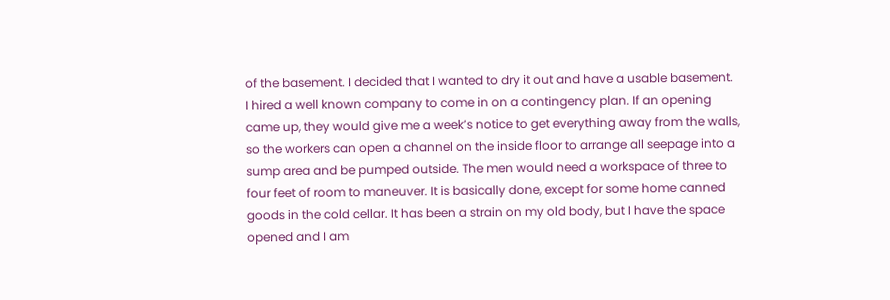of the basement. I decided that I wanted to dry it out and have a usable basement.
I hired a well known company to come in on a contingency plan. If an opening came up, they would give me a week’s notice to get everything away from the walls, so the workers can open a channel on the inside floor to arrange all seepage into a sump area and be pumped outside. The men would need a workspace of three to four feet of room to maneuver. It is basically done, except for some home canned goods in the cold cellar. It has been a strain on my old body, but I have the space opened and I am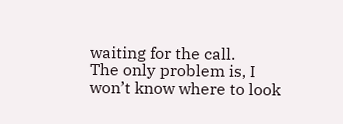waiting for the call.
The only problem is, I won’t know where to look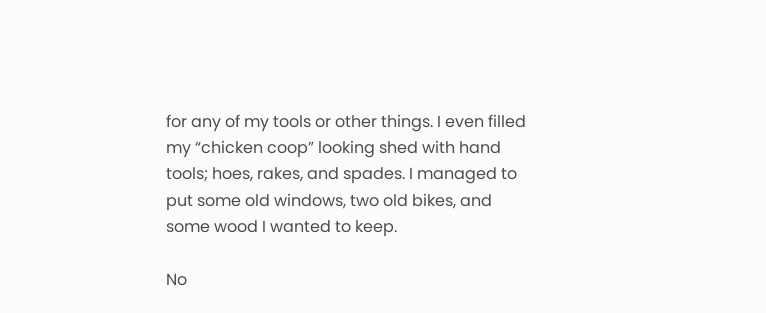for any of my tools or other things. I even filled my “chicken coop” looking shed with hand tools; hoes, rakes, and spades. I managed to put some old windows, two old bikes, and some wood I wanted to keep.

No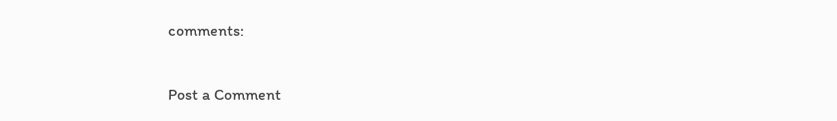comments:

Post a Comment